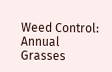Weed Control: Annual Grasses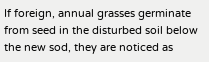If foreign, annual grasses germinate from seed in the disturbed soil below the new sod, they are noticed as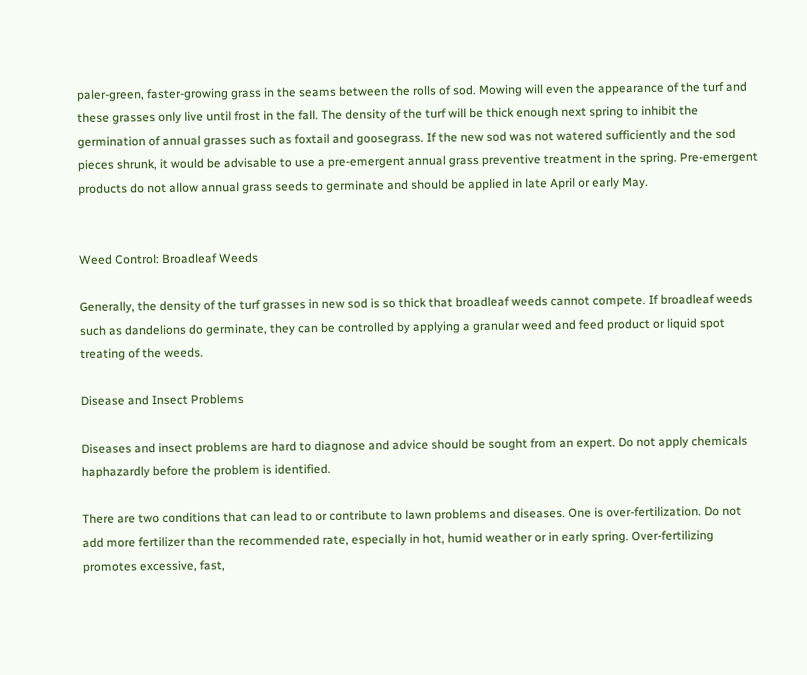paler-green, faster-growing grass in the seams between the rolls of sod. Mowing will even the appearance of the turf and these grasses only live until frost in the fall. The density of the turf will be thick enough next spring to inhibit the germination of annual grasses such as foxtail and goosegrass. If the new sod was not watered sufficiently and the sod pieces shrunk, it would be advisable to use a pre-emergent annual grass preventive treatment in the spring. Pre-emergent products do not allow annual grass seeds to germinate and should be applied in late April or early May.


Weed Control: Broadleaf Weeds

Generally, the density of the turf grasses in new sod is so thick that broadleaf weeds cannot compete. If broadleaf weeds such as dandelions do germinate, they can be controlled by applying a granular weed and feed product or liquid spot treating of the weeds.

Disease and Insect Problems

Diseases and insect problems are hard to diagnose and advice should be sought from an expert. Do not apply chemicals haphazardly before the problem is identified.

There are two conditions that can lead to or contribute to lawn problems and diseases. One is over-fertilization. Do not add more fertilizer than the recommended rate, especially in hot, humid weather or in early spring. Over-fertilizing promotes excessive, fast,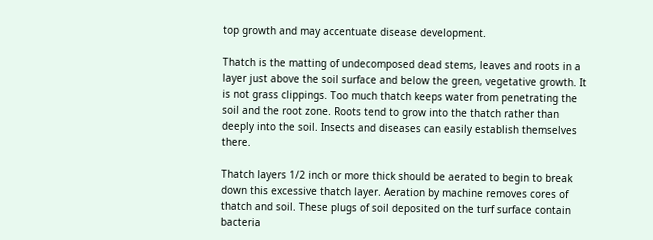top growth and may accentuate disease development.

Thatch is the matting of undecomposed dead stems, leaves and roots in a layer just above the soil surface and below the green, vegetative growth. It is not grass clippings. Too much thatch keeps water from penetrating the soil and the root zone. Roots tend to grow into the thatch rather than deeply into the soil. Insects and diseases can easily establish themselves there.

Thatch layers 1/2 inch or more thick should be aerated to begin to break down this excessive thatch layer. Aeration by machine removes cores of thatch and soil. These plugs of soil deposited on the turf surface contain bacteria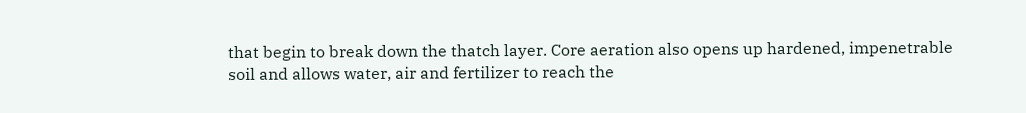that begin to break down the thatch layer. Core aeration also opens up hardened, impenetrable soil and allows water, air and fertilizer to reach the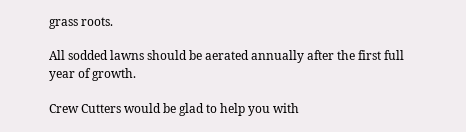grass roots.

All sodded lawns should be aerated annually after the first full year of growth.

Crew Cutters would be glad to help you with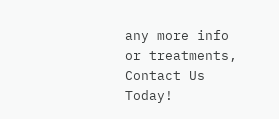any more info or treatments, Contact Us Today!